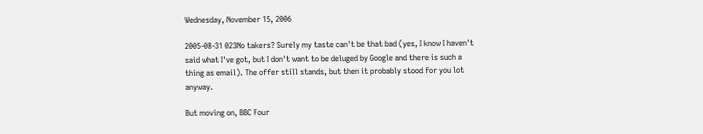Wednesday, November 15, 2006

2005-08-31 023No takers? Surely my taste can't be that bad (yes, I know I haven't said what I've got, but I don't want to be deluged by Google and there is such a thing as email). The offer still stands, but then it probably stood for you lot anyway.

But moving on, BBC Four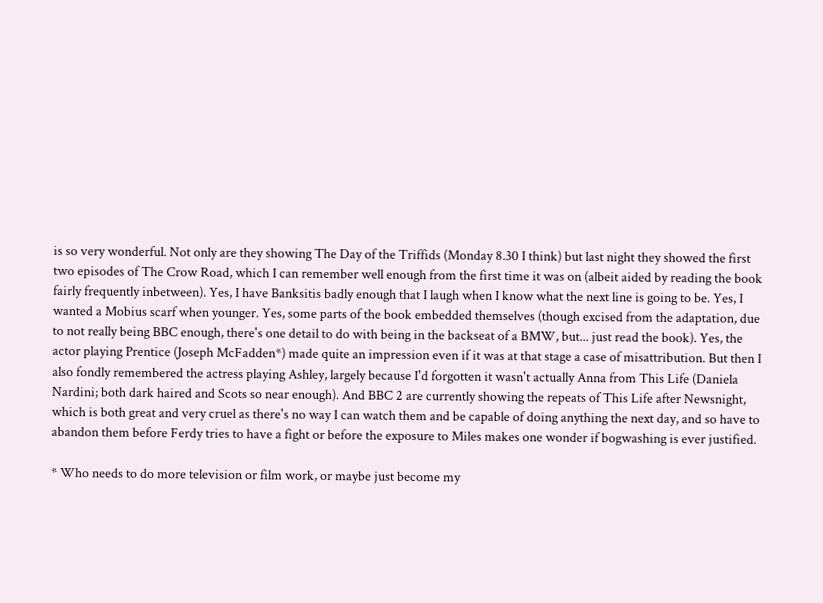is so very wonderful. Not only are they showing The Day of the Triffids (Monday 8.30 I think) but last night they showed the first two episodes of The Crow Road, which I can remember well enough from the first time it was on (albeit aided by reading the book fairly frequently inbetween). Yes, I have Banksitis badly enough that I laugh when I know what the next line is going to be. Yes, I wanted a Mobius scarf when younger. Yes, some parts of the book embedded themselves (though excised from the adaptation, due to not really being BBC enough, there's one detail to do with being in the backseat of a BMW, but... just read the book). Yes, the actor playing Prentice (Joseph McFadden*) made quite an impression even if it was at that stage a case of misattribution. But then I also fondly remembered the actress playing Ashley, largely because I'd forgotten it wasn't actually Anna from This Life (Daniela Nardini; both dark haired and Scots so near enough). And BBC 2 are currently showing the repeats of This Life after Newsnight, which is both great and very cruel as there's no way I can watch them and be capable of doing anything the next day, and so have to abandon them before Ferdy tries to have a fight or before the exposure to Miles makes one wonder if bogwashing is ever justified.

* Who needs to do more television or film work, or maybe just become my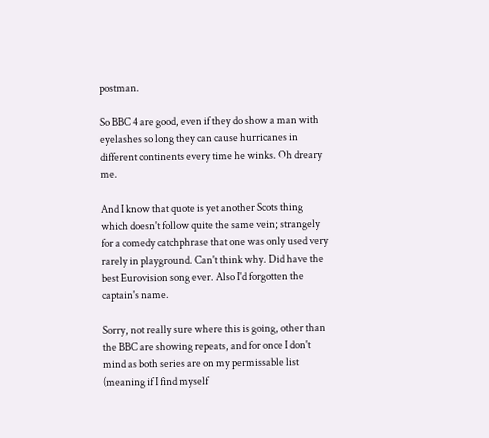postman.

So BBC 4 are good, even if they do show a man with eyelashes so long they can cause hurricanes in different continents every time he winks. Oh dreary me.

And I know that quote is yet another Scots thing which doesn't follow quite the same vein; strangely for a comedy catchphrase that one was only used very rarely in playground. Can't think why. Did have the best Eurovision song ever. Also I'd forgotten the captain's name.

Sorry, not really sure where this is going, other than the BBC are showing repeats, and for once I don't mind as both series are on my permissable list (meaning if I find myself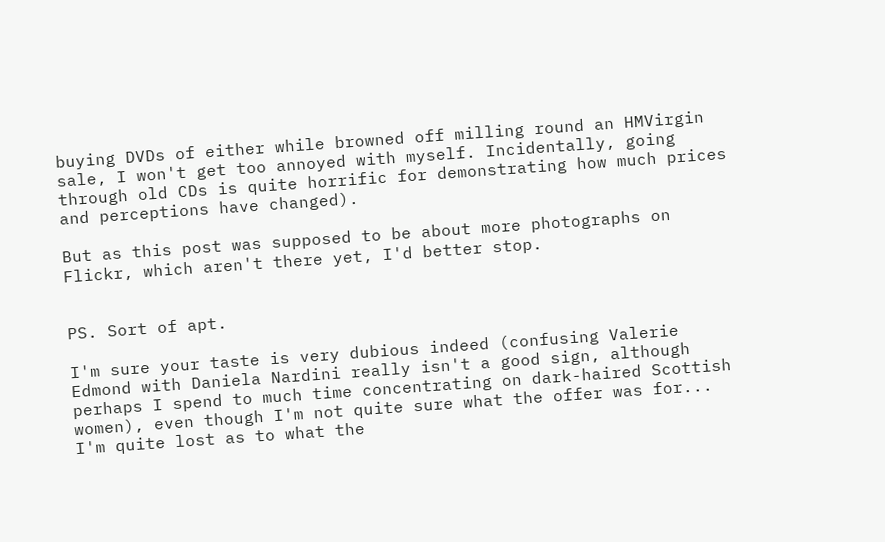buying DVDs of either while browned off milling round an HMVirgin sale, I won't get too annoyed with myself. Incidentally, going through old CDs is quite horrific for demonstrating how much prices and perceptions have changed).

But as this post was supposed to be about more photographs on Flickr, which aren't there yet, I'd better stop.


PS. Sort of apt.

I'm sure your taste is very dubious indeed (confusing Valerie Edmond with Daniela Nardini really isn't a good sign, although perhaps I spend to much time concentrating on dark-haired Scottish women), even though I'm not quite sure what the offer was for...
I'm quite lost as to what the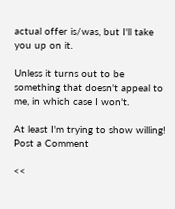actual offer is/was, but I'll take you up on it.

Unless it turns out to be something that doesn't appeal to me, in which case I won't.

At least I'm trying to show willing!
Post a Comment

<<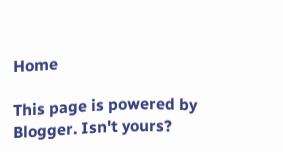Home

This page is powered by Blogger. Isn't yours?